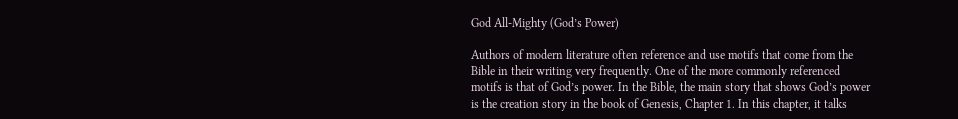God All-Mighty (God’s Power)

Authors of modern literature often reference and use motifs that come from the Bible in their writing very frequently. One of the more commonly referenced motifs is that of God’s power. In the Bible, the main story that shows God’s power is the creation story in the book of Genesis, Chapter 1. In this chapter, it talks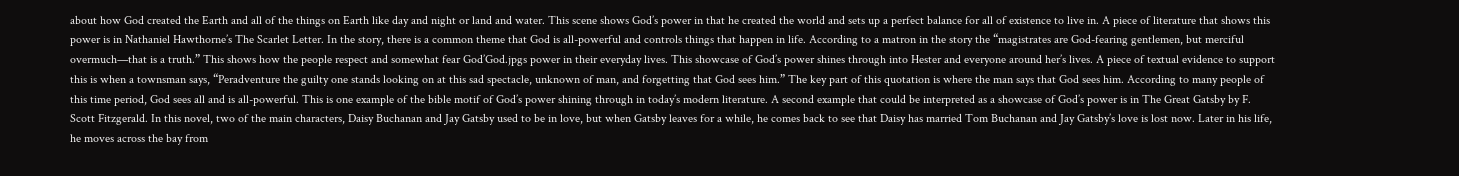about how God created the Earth and all of the things on Earth like day and night or land and water. This scene shows God’s power in that he created the world and sets up a perfect balance for all of existence to live in. A piece of literature that shows this power is in Nathaniel Hawthorne’s The Scarlet Letter. In the story, there is a common theme that God is all-powerful and controls things that happen in life. According to a matron in the story the “magistrates are God-fearing gentlemen, but merciful overmuch—that is a truth.” This shows how the people respect and somewhat fear God’God.jpgs power in their everyday lives. This showcase of God’s power shines through into Hester and everyone around her’s lives. A piece of textual evidence to support this is when a townsman says, “Peradventure the guilty one stands looking on at this sad spectacle, unknown of man, and forgetting that God sees him.” The key part of this quotation is where the man says that God sees him. According to many people of this time period, God sees all and is all-powerful. This is one example of the bible motif of God’s power shining through in today’s modern literature. A second example that could be interpreted as a showcase of God’s power is in The Great Gatsby by F. Scott Fitzgerald. In this novel, two of the main characters, Daisy Buchanan and Jay Gatsby used to be in love, but when Gatsby leaves for a while, he comes back to see that Daisy has married Tom Buchanan and Jay Gatsby’s love is lost now. Later in his life, he moves across the bay from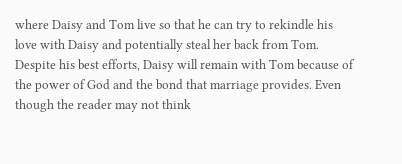where Daisy and Tom live so that he can try to rekindle his love with Daisy and potentially steal her back from Tom. Despite his best efforts, Daisy will remain with Tom because of the power of God and the bond that marriage provides. Even though the reader may not think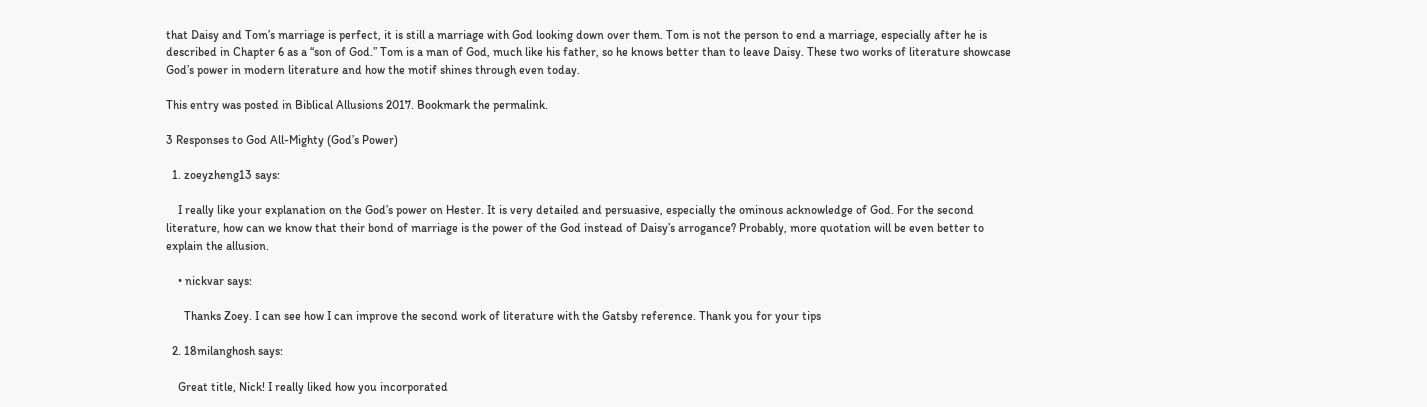that Daisy and Tom’s marriage is perfect, it is still a marriage with God looking down over them. Tom is not the person to end a marriage, especially after he is described in Chapter 6 as a “son of God.” Tom is a man of God, much like his father, so he knows better than to leave Daisy. These two works of literature showcase God’s power in modern literature and how the motif shines through even today.

This entry was posted in Biblical Allusions 2017. Bookmark the permalink.

3 Responses to God All-Mighty (God’s Power)

  1. zoeyzheng13 says:

    I really like your explanation on the God’s power on Hester. It is very detailed and persuasive, especially the ominous acknowledge of God. For the second literature, how can we know that their bond of marriage is the power of the God instead of Daisy’s arrogance? Probably, more quotation will be even better to explain the allusion.

    • nickvar says:

      Thanks Zoey. I can see how I can improve the second work of literature with the Gatsby reference. Thank you for your tips

  2. 18milanghosh says:

    Great title, Nick! I really liked how you incorporated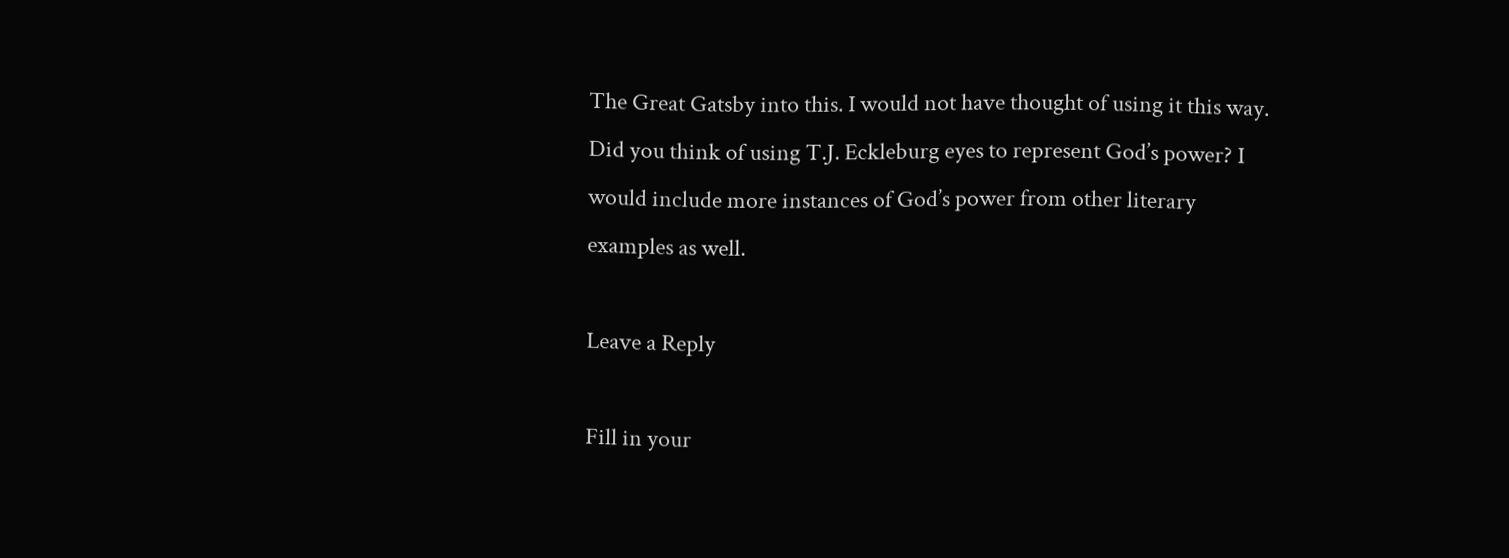The Great Gatsby into this. I would not have thought of using it this way. Did you think of using T.J. Eckleburg eyes to represent God’s power? I would include more instances of God’s power from other literary examples as well.

Leave a Reply

Fill in your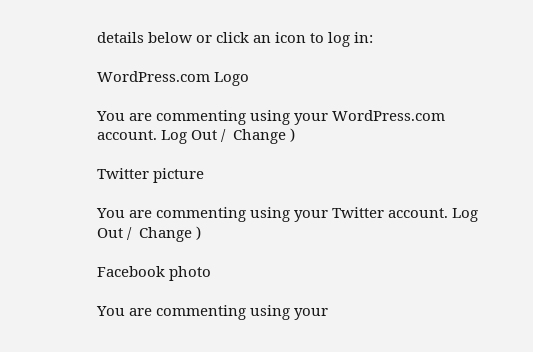details below or click an icon to log in:

WordPress.com Logo

You are commenting using your WordPress.com account. Log Out /  Change )

Twitter picture

You are commenting using your Twitter account. Log Out /  Change )

Facebook photo

You are commenting using your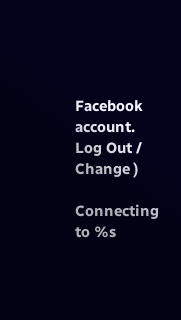Facebook account. Log Out /  Change )

Connecting to %s